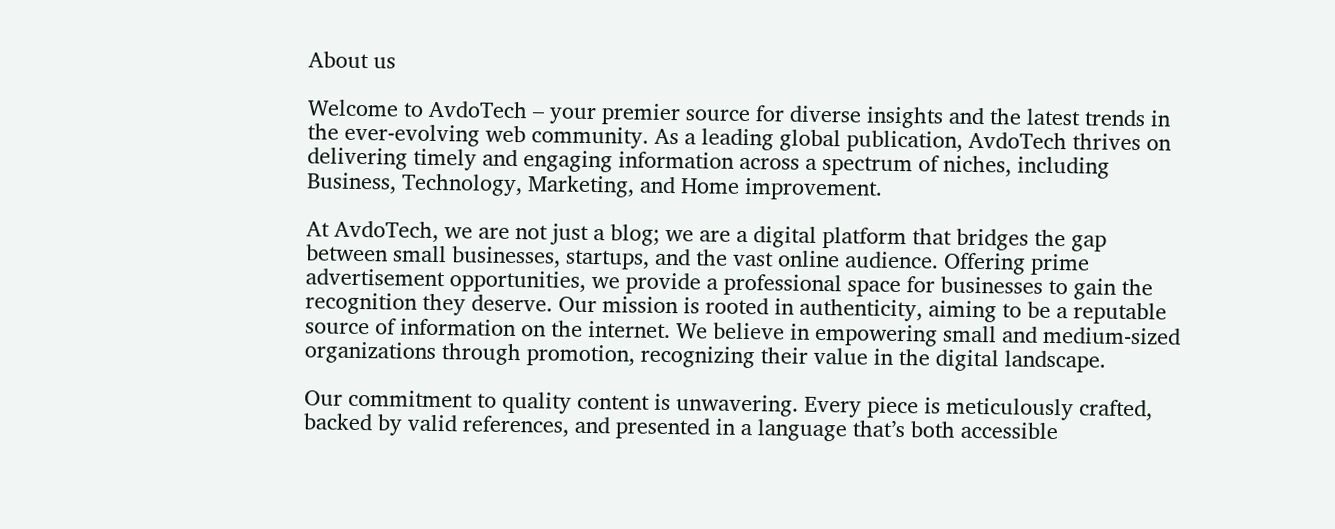About us

Welcome to AvdoTech – your premier source for diverse insights and the latest trends in the ever-evolving web community. As a leading global publication, AvdoTech thrives on delivering timely and engaging information across a spectrum of niches, including Business, Technology, Marketing, and Home improvement.

At AvdoTech, we are not just a blog; we are a digital platform that bridges the gap between small businesses, startups, and the vast online audience. Offering prime advertisement opportunities, we provide a professional space for businesses to gain the recognition they deserve. Our mission is rooted in authenticity, aiming to be a reputable source of information on the internet. We believe in empowering small and medium-sized organizations through promotion, recognizing their value in the digital landscape.

Our commitment to quality content is unwavering. Every piece is meticulously crafted, backed by valid references, and presented in a language that’s both accessible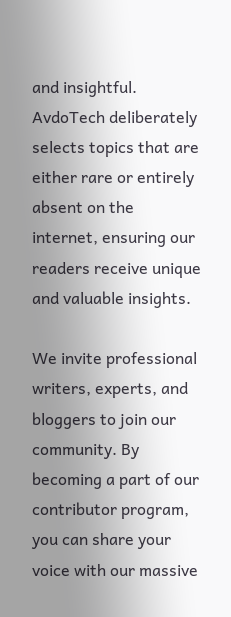and insightful. AvdoTech deliberately selects topics that are either rare or entirely absent on the internet, ensuring our readers receive unique and valuable insights.

We invite professional writers, experts, and bloggers to join our community. By becoming a part of our contributor program, you can share your voice with our massive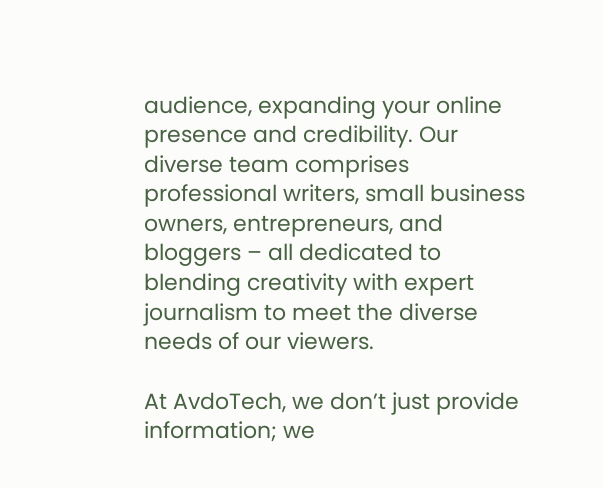audience, expanding your online presence and credibility. Our diverse team comprises professional writers, small business owners, entrepreneurs, and bloggers – all dedicated to blending creativity with expert journalism to meet the diverse needs of our viewers.

At AvdoTech, we don’t just provide information; we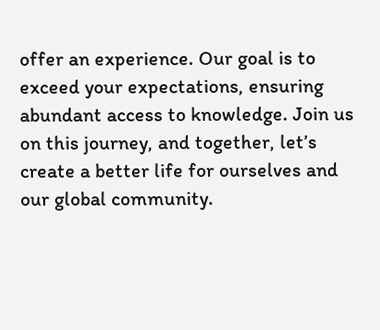offer an experience. Our goal is to exceed your expectations, ensuring abundant access to knowledge. Join us on this journey, and together, let’s create a better life for ourselves and our global community.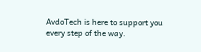AvdoTech is here to support you every step of the way.